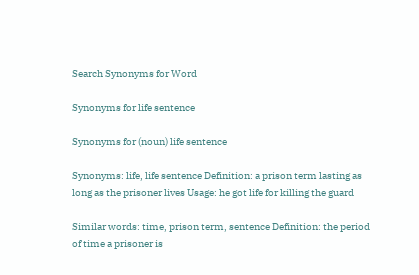Search Synonyms for Word

Synonyms for life sentence

Synonyms for (noun) life sentence

Synonyms: life, life sentence Definition: a prison term lasting as long as the prisoner lives Usage: he got life for killing the guard

Similar words: time, prison term, sentence Definition: the period of time a prisoner is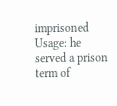imprisoned Usage: he served a prison term of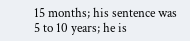15 months; his sentence was 5 to 10 years; he is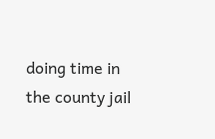doing time in the county jail